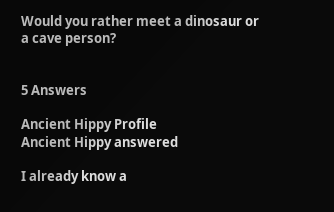Would you rather meet a dinosaur or a cave person?


5 Answers

Ancient Hippy Profile
Ancient Hippy answered

I already know a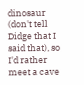dinosaur (don't tell Didge that I said that), so I'd rather meet a cave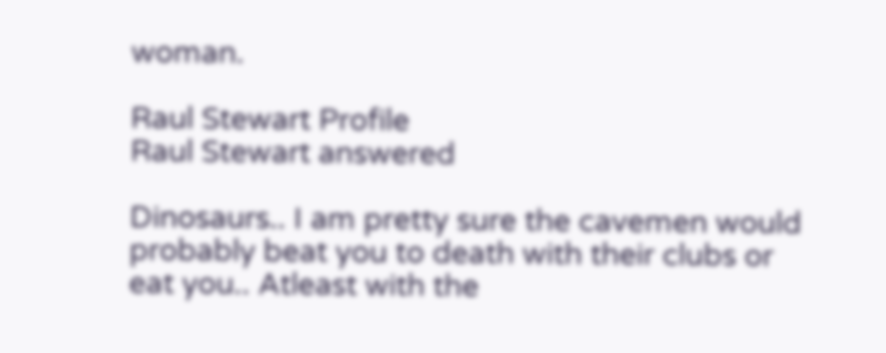woman.

Raul Stewart Profile
Raul Stewart answered

Dinosaurs.. I am pretty sure the cavemen would probably beat you to death with their clubs or eat you.. Atleast with the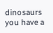dinosaurs you have a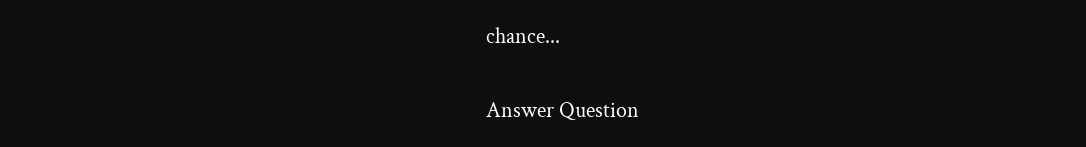chance...

Answer Question